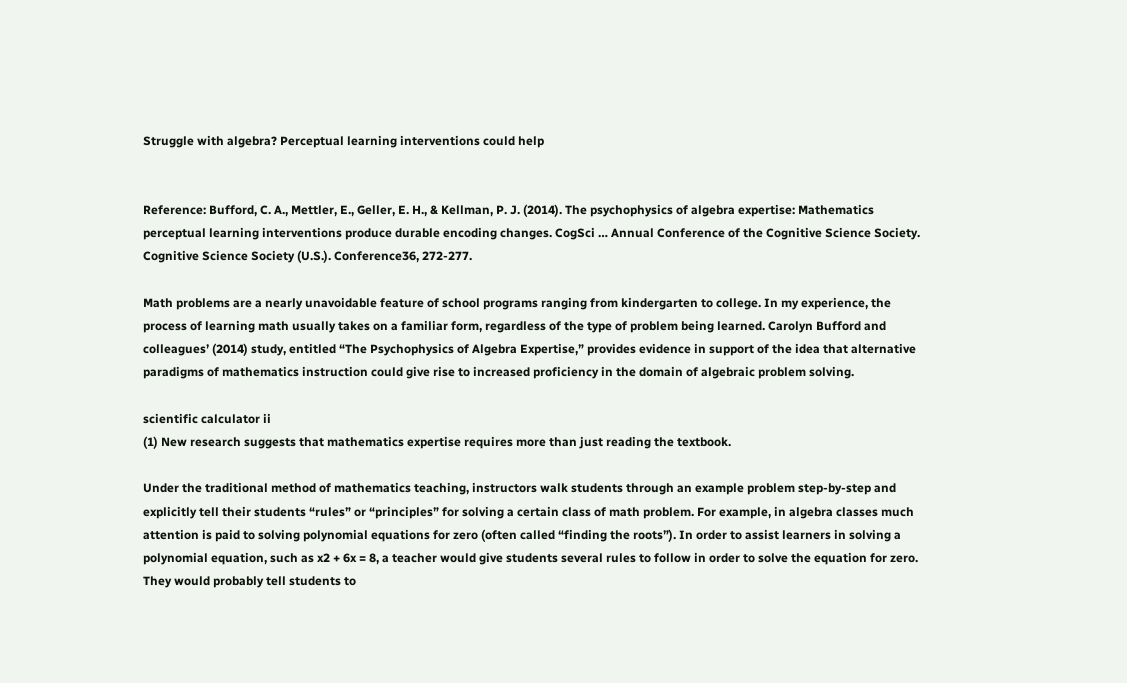Struggle with algebra? Perceptual learning interventions could help


Reference: Bufford, C. A., Mettler, E., Geller, E. H., & Kellman, P. J. (2014). The psychophysics of algebra expertise: Mathematics perceptual learning interventions produce durable encoding changes. CogSci … Annual Conference of the Cognitive Science Society. Cognitive Science Society (U.S.). Conference36, 272-277.

Math problems are a nearly unavoidable feature of school programs ranging from kindergarten to college. In my experience, the process of learning math usually takes on a familiar form, regardless of the type of problem being learned. Carolyn Bufford and colleagues’ (2014) study, entitled “The Psychophysics of Algebra Expertise,” provides evidence in support of the idea that alternative paradigms of mathematics instruction could give rise to increased proficiency in the domain of algebraic problem solving.

scientific calculator ii
(1) New research suggests that mathematics expertise requires more than just reading the textbook.

Under the traditional method of mathematics teaching, instructors walk students through an example problem step-by-step and explicitly tell their students “rules” or “principles” for solving a certain class of math problem. For example, in algebra classes much attention is paid to solving polynomial equations for zero (often called “finding the roots”). In order to assist learners in solving a polynomial equation, such as x2 + 6x = 8, a teacher would give students several rules to follow in order to solve the equation for zero. They would probably tell students to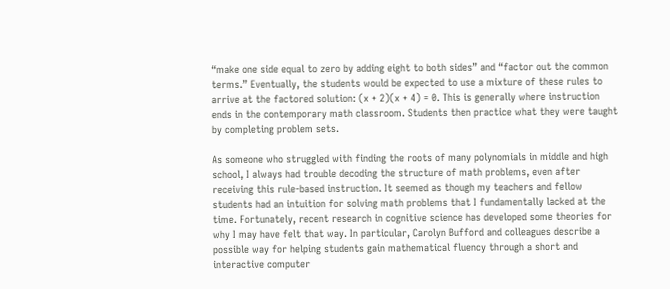“make one side equal to zero by adding eight to both sides” and “factor out the common terms.” Eventually, the students would be expected to use a mixture of these rules to arrive at the factored solution: (x + 2)(x + 4) = 0. This is generally where instruction ends in the contemporary math classroom. Students then practice what they were taught by completing problem sets.

As someone who struggled with finding the roots of many polynomials in middle and high school, I always had trouble decoding the structure of math problems, even after receiving this rule-based instruction. It seemed as though my teachers and fellow students had an intuition for solving math problems that I fundamentally lacked at the time. Fortunately, recent research in cognitive science has developed some theories for why I may have felt that way. In particular, Carolyn Bufford and colleagues describe a possible way for helping students gain mathematical fluency through a short and interactive computer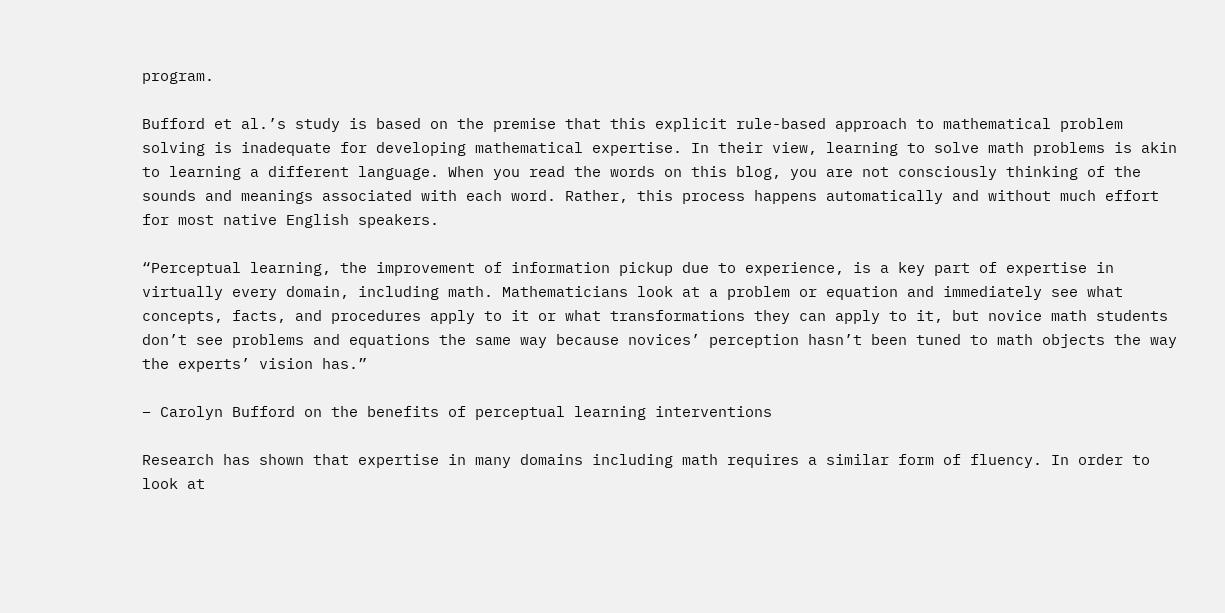program.

Bufford et al.’s study is based on the premise that this explicit rule-based approach to mathematical problem solving is inadequate for developing mathematical expertise. In their view, learning to solve math problems is akin to learning a different language. When you read the words on this blog, you are not consciously thinking of the sounds and meanings associated with each word. Rather, this process happens automatically and without much effort for most native English speakers.

“Perceptual learning, the improvement of information pickup due to experience, is a key part of expertise in virtually every domain, including math. Mathematicians look at a problem or equation and immediately see what concepts, facts, and procedures apply to it or what transformations they can apply to it, but novice math students don’t see problems and equations the same way because novices’ perception hasn’t been tuned to math objects the way the experts’ vision has.”

– Carolyn Bufford on the benefits of perceptual learning interventions

Research has shown that expertise in many domains including math requires a similar form of fluency. In order to look at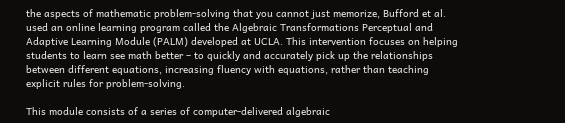the aspects of mathematic problem-solving that you cannot just memorize, Bufford et al. used an online learning program called the Algebraic Transformations Perceptual and Adaptive Learning Module (PALM) developed at UCLA. This intervention focuses on helping students to learn see math better – to quickly and accurately pick up the relationships between different equations, increasing fluency with equations, rather than teaching explicit rules for problem-solving.

This module consists of a series of computer-delivered algebraic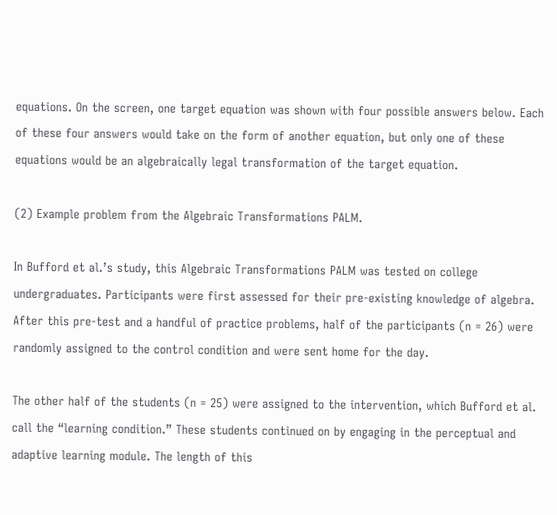equations. On the screen, one target equation was shown with four possible answers below. Each of these four answers would take on the form of another equation, but only one of these equations would be an algebraically legal transformation of the target equation.

(2) Example problem from the Algebraic Transformations PALM.

In Bufford et al.’s study, this Algebraic Transformations PALM was tested on college undergraduates. Participants were first assessed for their pre-existing knowledge of algebra. After this pre-test and a handful of practice problems, half of the participants (n = 26) were randomly assigned to the control condition and were sent home for the day.

The other half of the students (n = 25) were assigned to the intervention, which Bufford et al. call the “learning condition.” These students continued on by engaging in the perceptual and adaptive learning module. The length of this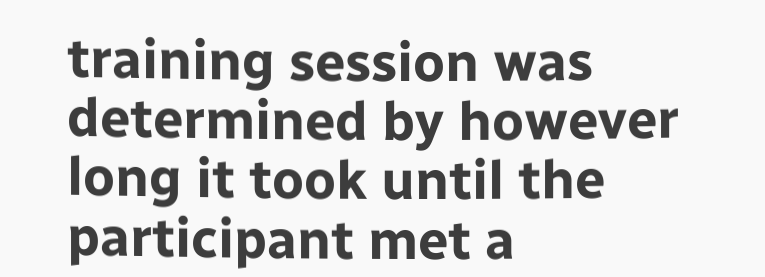training session was determined by however long it took until the participant met a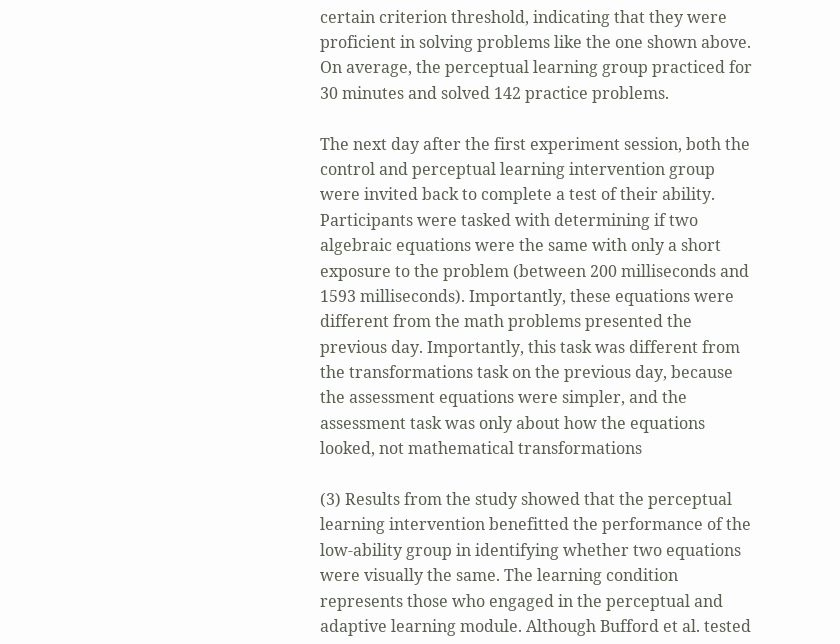certain criterion threshold, indicating that they were proficient in solving problems like the one shown above. On average, the perceptual learning group practiced for 30 minutes and solved 142 practice problems.

The next day after the first experiment session, both the control and perceptual learning intervention group were invited back to complete a test of their ability. Participants were tasked with determining if two algebraic equations were the same with only a short exposure to the problem (between 200 milliseconds and 1593 milliseconds). Importantly, these equations were different from the math problems presented the previous day. Importantly, this task was different from the transformations task on the previous day, because the assessment equations were simpler, and the assessment task was only about how the equations looked, not mathematical transformations

(3) Results from the study showed that the perceptual learning intervention benefitted the performance of the low-ability group in identifying whether two equations were visually the same. The learning condition represents those who engaged in the perceptual and adaptive learning module. Although Bufford et al. tested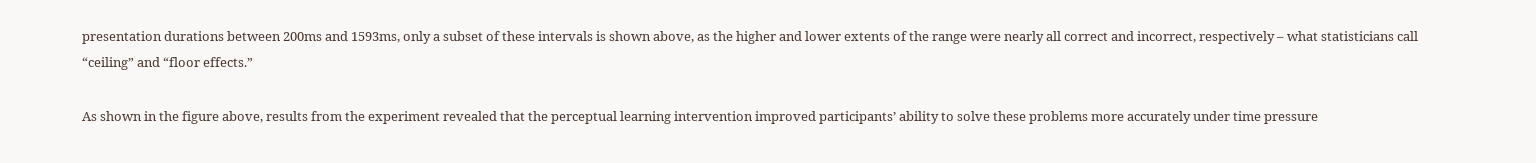presentation durations between 200ms and 1593ms, only a subset of these intervals is shown above, as the higher and lower extents of the range were nearly all correct and incorrect, respectively – what statisticians call “ceiling” and “floor effects.”

As shown in the figure above, results from the experiment revealed that the perceptual learning intervention improved participants’ ability to solve these problems more accurately under time pressure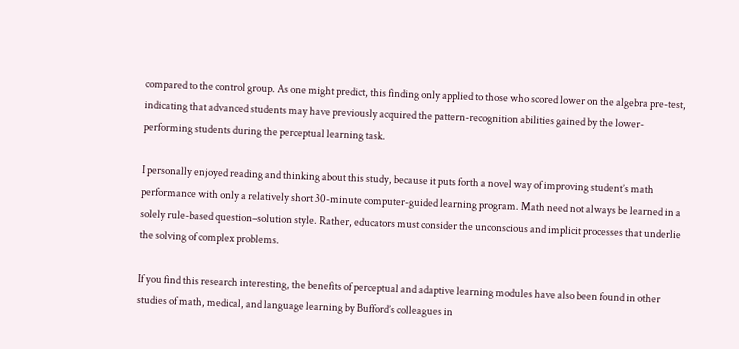compared to the control group. As one might predict, this finding only applied to those who scored lower on the algebra pre-test, indicating that advanced students may have previously acquired the pattern-recognition abilities gained by the lower-performing students during the perceptual learning task.

I personally enjoyed reading and thinking about this study, because it puts forth a novel way of improving student’s math performance with only a relatively short 30-minute computer-guided learning program. Math need not always be learned in a solely rule-based question–solution style. Rather, educators must consider the unconscious and implicit processes that underlie the solving of complex problems.

If you find this research interesting, the benefits of perceptual and adaptive learning modules have also been found in other studies of math, medical, and language learning by Bufford’s colleagues in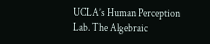UCLA’s Human Perception Lab. The Algebraic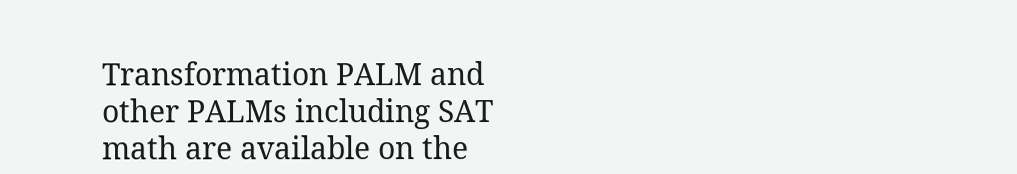Transformation PALM and other PALMs including SAT math are available on the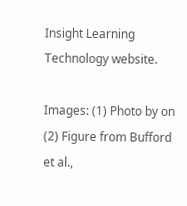Insight Learning Technology website.

Images: (1) Photo by on (2) Figure from Bufford et al.,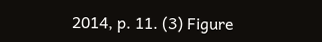2014, p. 11. (3) Figure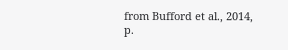from Bufford et al., 2014, p.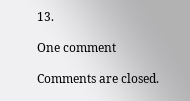13.

One comment

Comments are closed.